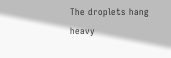The droplets hang heavy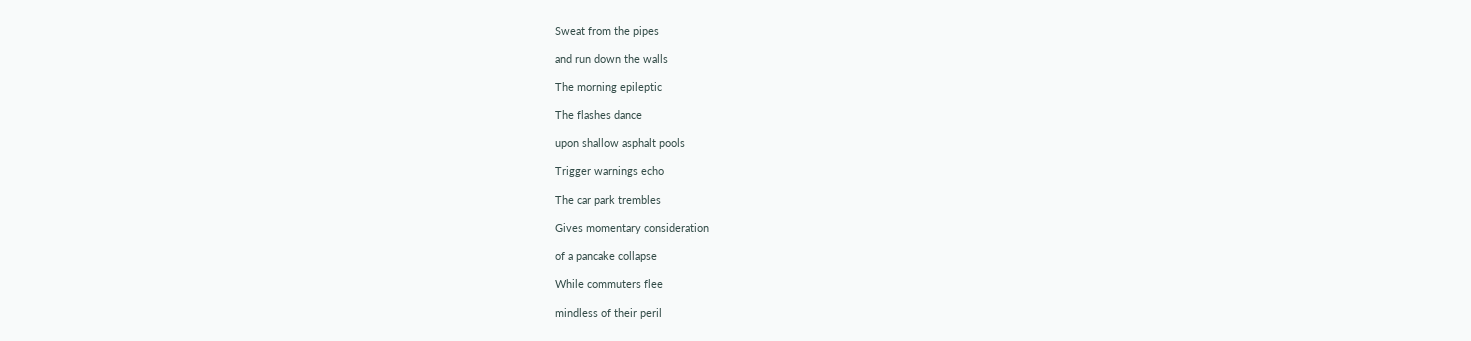Sweat from the pipes

and run down the walls

The morning epileptic

The flashes dance

upon shallow asphalt pools

Trigger warnings echo

The car park trembles

Gives momentary consideration

of a pancake collapse

While commuters flee

mindless of their peril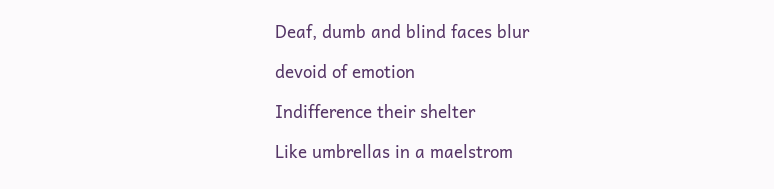Deaf, dumb and blind faces blur

devoid of emotion

Indifference their shelter

Like umbrellas in a maelstrom